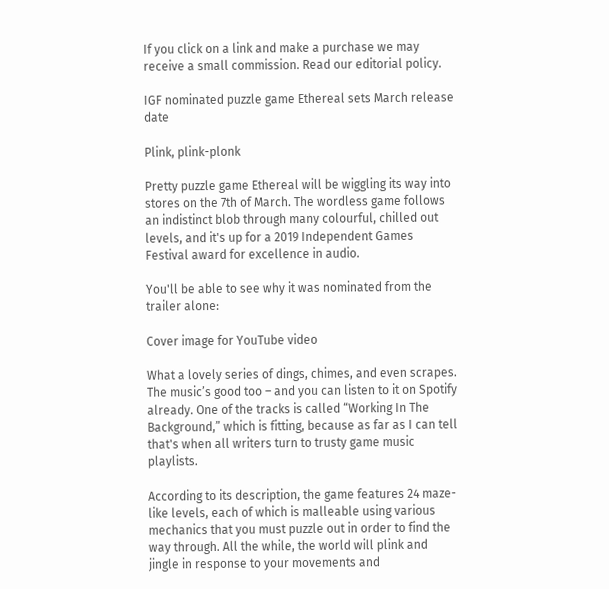If you click on a link and make a purchase we may receive a small commission. Read our editorial policy.

IGF nominated puzzle game Ethereal sets March release date

Plink, plink-plonk

Pretty puzzle game Ethereal will be wiggling its way into stores on the 7th of March. The wordless game follows an indistinct blob through many colourful, chilled out levels, and it's up for a 2019 Independent Games Festival award for excellence in audio.

You'll be able to see why it was nominated from the trailer alone:

Cover image for YouTube video

What a lovely series of dings, chimes, and even scrapes. The music’s good too – and you can listen to it on Spotify already. One of the tracks is called “Working In The Background,” which is fitting, because as far as I can tell that's when all writers turn to trusty game music playlists.

According to its description, the game features 24 maze-like levels, each of which is malleable using various mechanics that you must puzzle out in order to find the way through. All the while, the world will plink and jingle in response to your movements and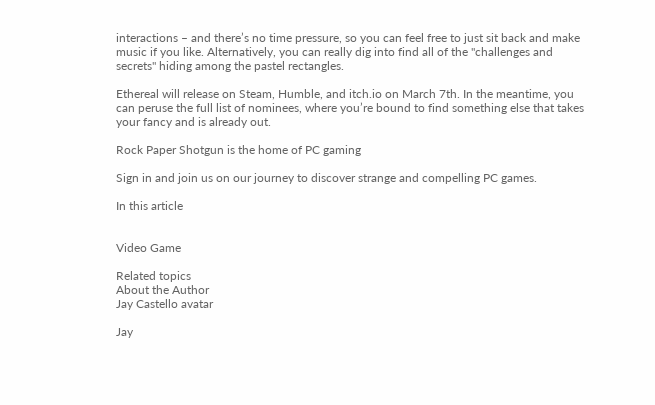interactions – and there’s no time pressure, so you can feel free to just sit back and make music if you like. Alternatively, you can really dig into find all of the "challenges and secrets" hiding among the pastel rectangles.

Ethereal will release on Steam, Humble, and itch.io on March 7th. In the meantime, you can peruse the full list of nominees, where you’re bound to find something else that takes your fancy and is already out.

Rock Paper Shotgun is the home of PC gaming

Sign in and join us on our journey to discover strange and compelling PC games.

In this article


Video Game

Related topics
About the Author
Jay Castello avatar

Jay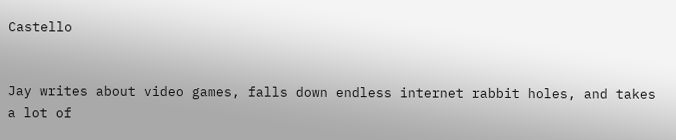Castello


Jay writes about video games, falls down endless internet rabbit holes, and takes a lot of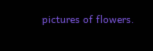pictures of flowers.